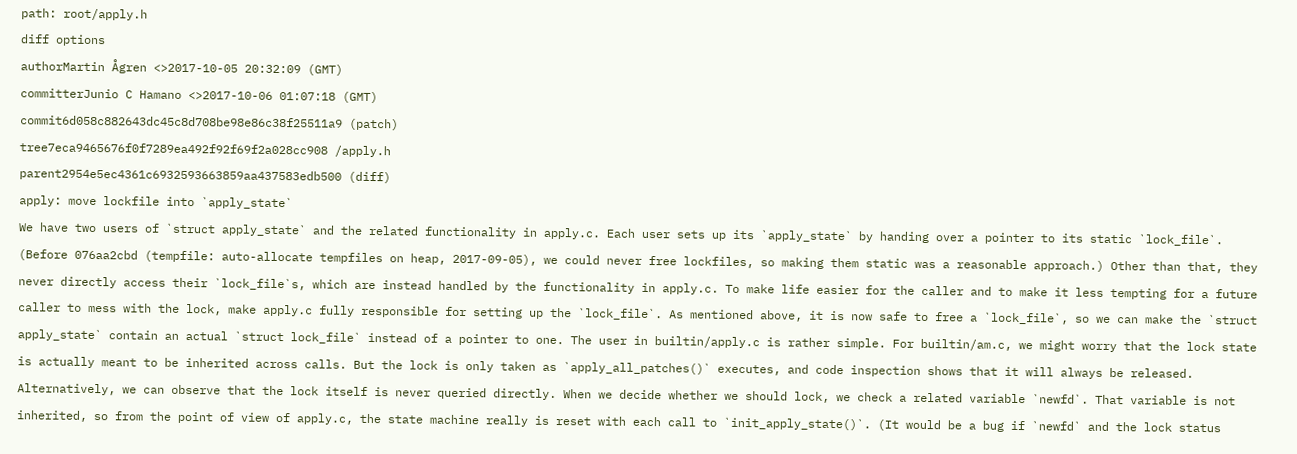path: root/apply.h
diff options
authorMartin Ågren <>2017-10-05 20:32:09 (GMT)
committerJunio C Hamano <>2017-10-06 01:07:18 (GMT)
commit6d058c882643dc45c8d708be98e86c38f25511a9 (patch)
tree7eca9465676f0f7289ea492f92f69f2a028cc908 /apply.h
parent2954e5ec4361c6932593663859aa437583edb500 (diff)
apply: move lockfile into `apply_state`
We have two users of `struct apply_state` and the related functionality in apply.c. Each user sets up its `apply_state` by handing over a pointer to its static `lock_file`. (Before 076aa2cbd (tempfile: auto-allocate tempfiles on heap, 2017-09-05), we could never free lockfiles, so making them static was a reasonable approach.) Other than that, they never directly access their `lock_file`s, which are instead handled by the functionality in apply.c. To make life easier for the caller and to make it less tempting for a future caller to mess with the lock, make apply.c fully responsible for setting up the `lock_file`. As mentioned above, it is now safe to free a `lock_file`, so we can make the `struct apply_state` contain an actual `struct lock_file` instead of a pointer to one. The user in builtin/apply.c is rather simple. For builtin/am.c, we might worry that the lock state is actually meant to be inherited across calls. But the lock is only taken as `apply_all_patches()` executes, and code inspection shows that it will always be released. Alternatively, we can observe that the lock itself is never queried directly. When we decide whether we should lock, we check a related variable `newfd`. That variable is not inherited, so from the point of view of apply.c, the state machine really is reset with each call to `init_apply_state()`. (It would be a bug if `newfd` and the lock status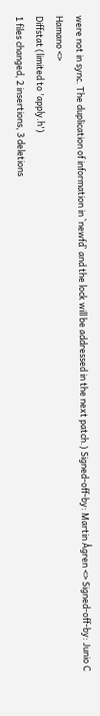were not in sync. The duplication of information in `newfd` and the lock will be addressed in the next patch.) Signed-off-by: Martin Ågren <> Signed-off-by: Junio C Hamano <>
Diffstat (limited to 'apply.h')
1 files changed, 2 insertions, 3 deletions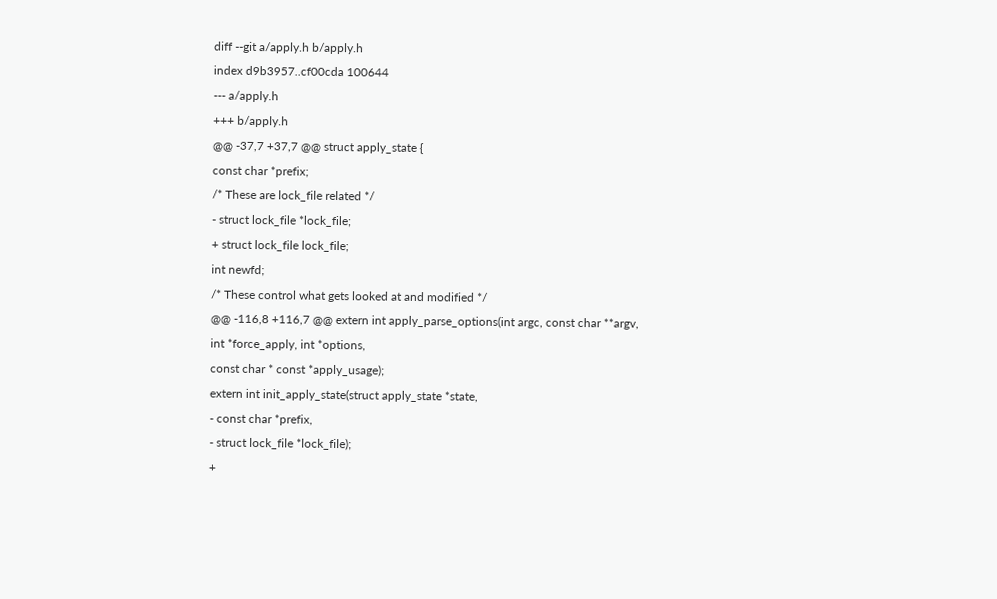diff --git a/apply.h b/apply.h
index d9b3957..cf00cda 100644
--- a/apply.h
+++ b/apply.h
@@ -37,7 +37,7 @@ struct apply_state {
const char *prefix;
/* These are lock_file related */
- struct lock_file *lock_file;
+ struct lock_file lock_file;
int newfd;
/* These control what gets looked at and modified */
@@ -116,8 +116,7 @@ extern int apply_parse_options(int argc, const char **argv,
int *force_apply, int *options,
const char * const *apply_usage);
extern int init_apply_state(struct apply_state *state,
- const char *prefix,
- struct lock_file *lock_file);
+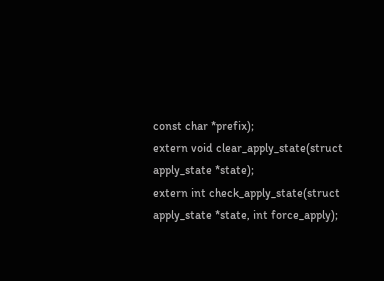const char *prefix);
extern void clear_apply_state(struct apply_state *state);
extern int check_apply_state(struct apply_state *state, int force_apply);